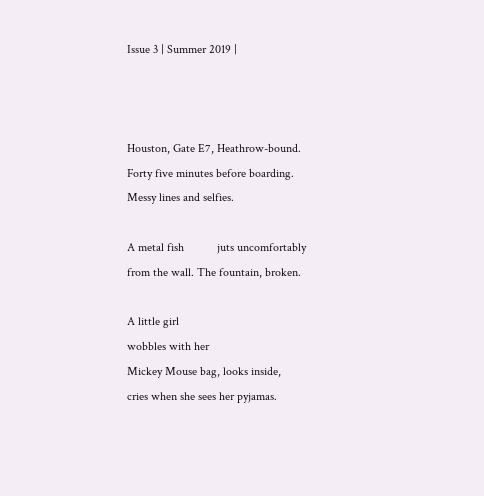Issue 3 | Summer 2019 |



Houston, Gate E7, Heathrow-bound.
Forty five minutes before boarding.
Messy lines and selfies.

A metal fish           juts uncomfortably
from the wall. The fountain, broken.

A little girl
wobbles with her
Mickey Mouse bag, looks inside,
cries when she sees her pyjamas.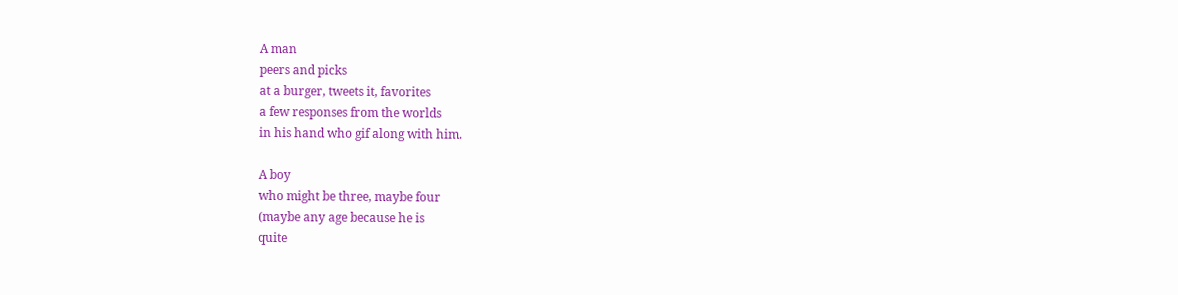A man
peers and picks
at a burger, tweets it, favorites
a few responses from the worlds
in his hand who gif along with him.

A boy
who might be three, maybe four
(maybe any age because he is
quite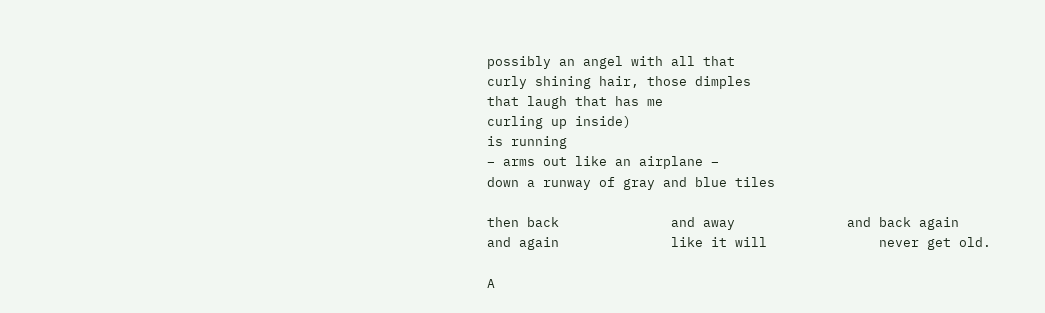possibly an angel with all that
curly shining hair, those dimples
that laugh that has me
curling up inside)
is running
– arms out like an airplane –
down a runway of gray and blue tiles

then back              and away              and back again
and again              like it will              never get old.

A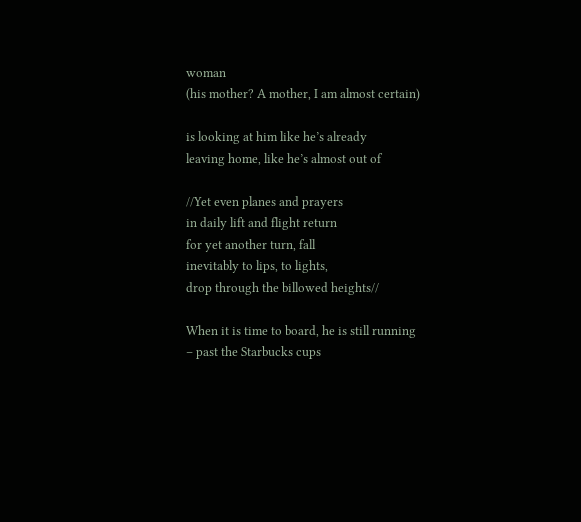woman
(his mother? A mother, I am almost certain)

is looking at him like he’s already
leaving home, like he’s almost out of

//Yet even planes and prayers
in daily lift and flight return
for yet another turn, fall
inevitably to lips, to lights,
drop through the billowed heights//

When it is time to board, he is still running
– past the Starbucks cups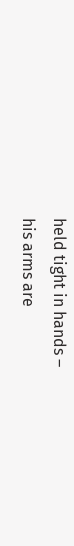held tight in hands –
his arms are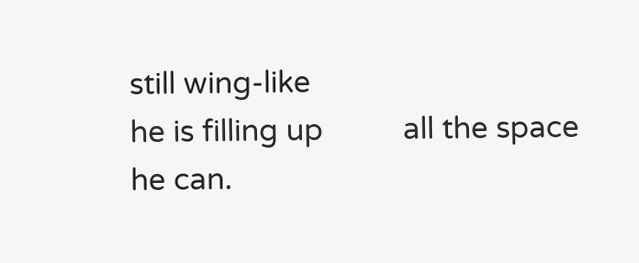still wing-like
he is filling up          all the space
he can.